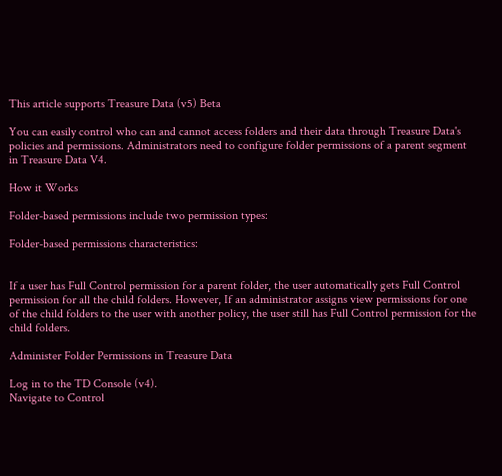This article supports Treasure Data (v5) Beta

You can easily control who can and cannot access folders and their data through Treasure Data's policies and permissions. Administrators need to configure folder permissions of a parent segment in Treasure Data V4.

How it Works

Folder-based permissions include two permission types:

Folder-based permissions characteristics:


If a user has Full Control permission for a parent folder, the user automatically gets Full Control permission for all the child folders. However, If an administrator assigns view permissions for one of the child folders to the user with another policy, the user still has Full Control permission for the child folders.

Administer Folder Permissions in Treasure Data

Log in to the TD Console (v4).
Navigate to Control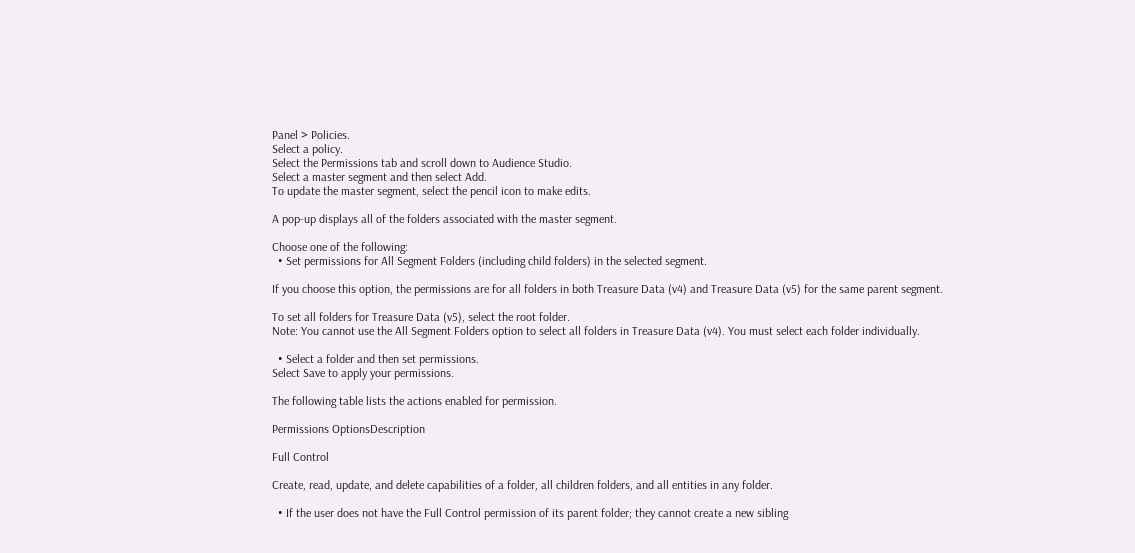Panel > Policies.
Select a policy.
Select the Permissions tab and scroll down to Audience Studio.
Select a master segment and then select Add.
To update the master segment, select the pencil icon to make edits.

A pop-up displays all of the folders associated with the master segment.

Choose one of the following:
  • Set permissions for All Segment Folders (including child folders) in the selected segment.

If you choose this option, the permissions are for all folders in both Treasure Data (v4) and Treasure Data (v5) for the same parent segment.

To set all folders for Treasure Data (v5), select the root folder.
Note: You cannot use the All Segment Folders option to select all folders in Treasure Data (v4). You must select each folder individually.

  • Select a folder and then set permissions.
Select Save to apply your permissions.

The following table lists the actions enabled for permission.

Permissions OptionsDescription

Full Control

Create, read, update, and delete capabilities of a folder, all children folders, and all entities in any folder.

  • If the user does not have the Full Control permission of its parent folder; they cannot create a new sibling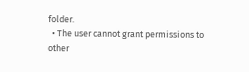folder.
  • The user cannot grant permissions to other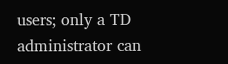users; only a TD administrator can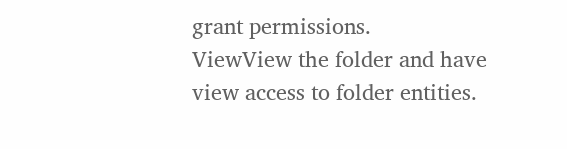grant permissions.
ViewView the folder and have view access to folder entities.